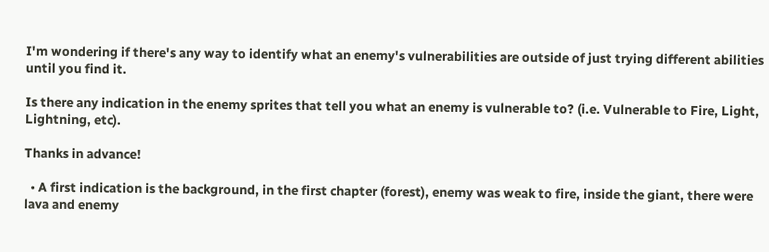I'm wondering if there's any way to identify what an enemy's vulnerabilities are outside of just trying different abilities until you find it.

Is there any indication in the enemy sprites that tell you what an enemy is vulnerable to? (i.e. Vulnerable to Fire, Light, Lightning, etc).

Thanks in advance!

  • A first indication is the background, in the first chapter (forest), enemy was weak to fire, inside the giant, there were lava and enemy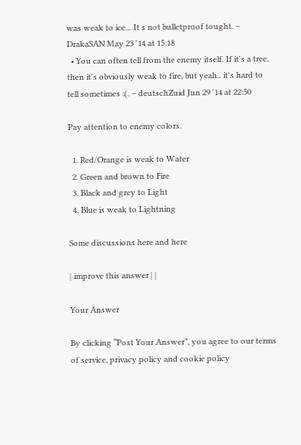was weak to ice... It s not bulletproof tought. – DrakaSAN May 23 '14 at 15:18
  • You can often tell from the enemy itself. If it's a tree, then it's obviously weak to fire, but yeah.. it's hard to tell sometimes :(. – deutschZuid Jun 29 '14 at 22:50

Pay attention to enemy colors.

  1. Red/Orange is weak to Water
  2. Green and brown to Fire
  3. Black and grey to Light
  4. Blue is weak to Lightning

Some discussions here and here

| improve this answer | |

Your Answer

By clicking “Post Your Answer”, you agree to our terms of service, privacy policy and cookie policy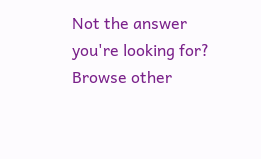Not the answer you're looking for? Browse other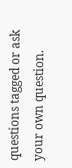questions tagged or ask your own question.